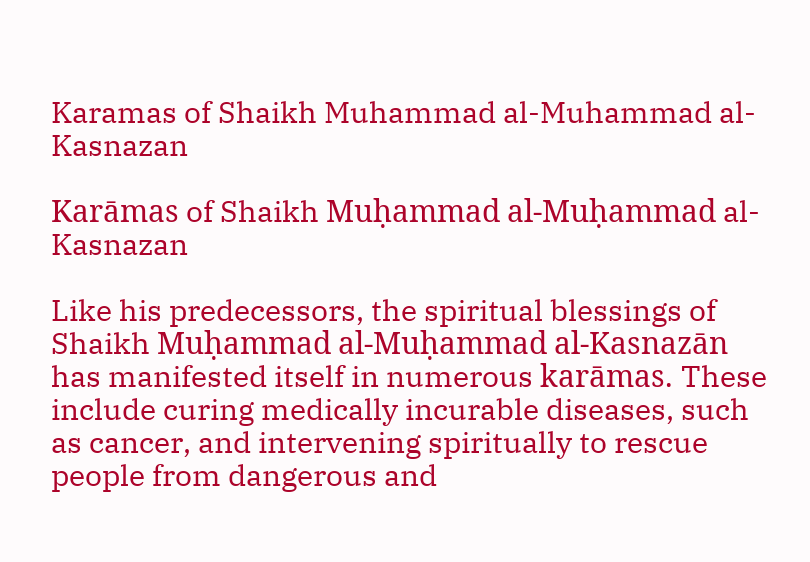Karamas of Shaikh Muhammad al-Muhammad al-Kasnazan

Karāmas of Shaikh Muḥammad al-Muḥammad al-Kasnazan

Like his predecessors, the spiritual blessings of Shaikh Muḥammad al-Muḥammad al‑Kasnazān has manifested itself in numerous karāmas. These include curing medically incurable diseases, such as cancer, and intervening spiritually to rescue people from dangerous and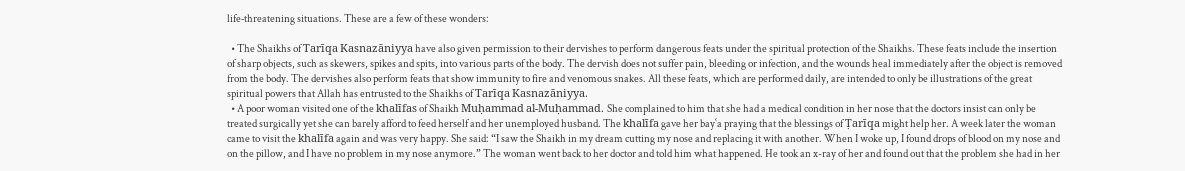life‑threatening situations. These are a few of these wonders:

  • The Shaikhs of Tarīqa Kasnazāniyya have also given permission to their dervishes to perform dangerous feats under the spiritual protection of the Shaikhs. These feats include the insertion of sharp objects, such as skewers, spikes and spits, into various parts of the body. The dervish does not suffer pain, bleeding or infection, and the wounds heal immediately after the object is removed from the body. The dervishes also perform feats that show immunity to fire and venomous snakes. All these feats, which are performed daily, are intended to only be illustrations of the great spiritual powers that Allah has entrusted to the Shaikhs of Tarīqa Kasnazāniyya.
  • A poor woman visited one of the khalīfas of Shaikh Muḥammad al-Muḥammad. She complained to him that she had a medical condition in her nose that the doctors insist can only be treated surgically yet she can barely afford to feed herself and her unemployed husband. The khalīfa gave her bayʿa praying that the blessings of Ṭarīqa might help her. A week later the woman came to visit the khalīfa again and was very happy. She said: “I saw the Shaikh in my dream cutting my nose and replacing it with another. When I woke up, I found drops of blood on my nose and on the pillow, and I have no problem in my nose anymore.” The woman went back to her doctor and told him what happened. He took an x-ray of her and found out that the problem she had in her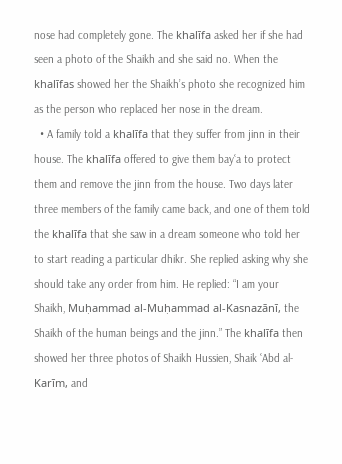nose had completely gone. The khalīfa asked her if she had seen a photo of the Shaikh and she said no. When the khalīfas showed her the Shaikh’s photo she recognized him as the person who replaced her nose in the dream.
  • A family told a khalīfa that they suffer from jinn in their house. The khalīfa offered to give them bayʿa to protect them and remove the jinn from the house. Two days later three members of the family came back, and one of them told the khalīfa that she saw in a dream someone who told her to start reading a particular dhikr. She replied asking why she should take any order from him. He replied: “I am your Shaikh, Muḥammad al-Muḥammad al-Kasnazānī, the Shaikh of the human beings and the jinn.” The khalīfa then showed her three photos of Shaikh Hussien, Shaik ʿAbd al-Karīm, and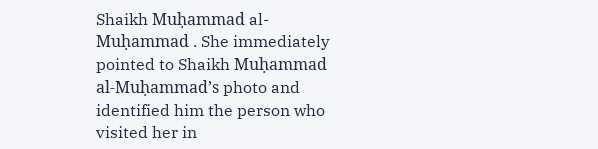Shaikh Muḥammad al-Muḥammad . She immediately pointed to Shaikh Muḥammad al-Muḥammad’s photo and identified him the person who visited her in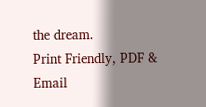the dream.
Print Friendly, PDF & Email